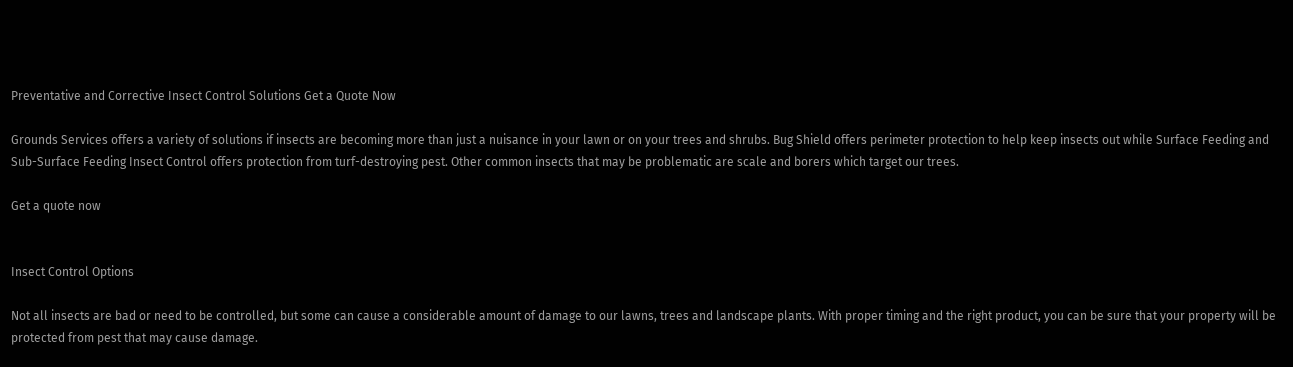Preventative and Corrective Insect Control Solutions Get a Quote Now

Grounds Services offers a variety of solutions if insects are becoming more than just a nuisance in your lawn or on your trees and shrubs. Bug Shield offers perimeter protection to help keep insects out while Surface Feeding and Sub-Surface Feeding Insect Control offers protection from turf-destroying pest. Other common insects that may be problematic are scale and borers which target our trees.

Get a quote now


Insect Control Options

Not all insects are bad or need to be controlled, but some can cause a considerable amount of damage to our lawns, trees and landscape plants. With proper timing and the right product, you can be sure that your property will be protected from pest that may cause damage.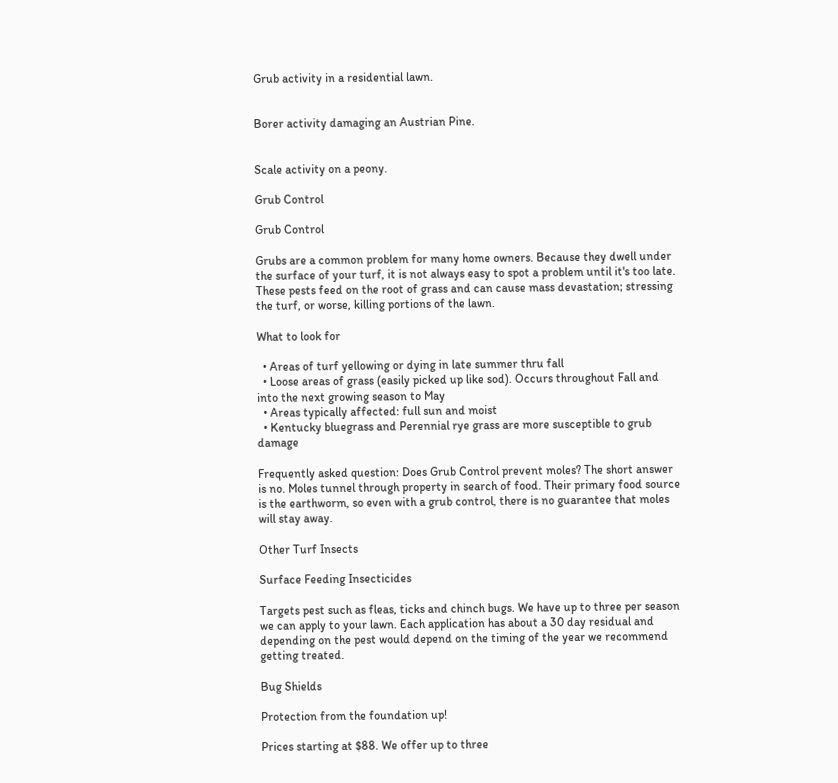Grub activity in a residential lawn.


Borer activity damaging an Austrian Pine.


Scale activity on a peony.

Grub Control

Grub Control

Grubs are a common problem for many home owners. Because they dwell under the surface of your turf, it is not always easy to spot a problem until it's too late. These pests feed on the root of grass and can cause mass devastation; stressing the turf, or worse, killing portions of the lawn.

What to look for

  • Areas of turf yellowing or dying in late summer thru fall
  • Loose areas of grass (easily picked up like sod). Occurs throughout Fall and into the next growing season to May
  • Areas typically affected: full sun and moist
  • Kentucky bluegrass and Perennial rye grass are more susceptible to grub damage

Frequently asked question: Does Grub Control prevent moles? The short answer is no. Moles tunnel through property in search of food. Their primary food source is the earthworm, so even with a grub control, there is no guarantee that moles will stay away.

Other Turf Insects

Surface Feeding Insecticides

Targets pest such as fleas, ticks and chinch bugs. We have up to three per season we can apply to your lawn. Each application has about a 30 day residual and depending on the pest would depend on the timing of the year we recommend getting treated.

Bug Shields

Protection from the foundation up!

Prices starting at $88. We offer up to three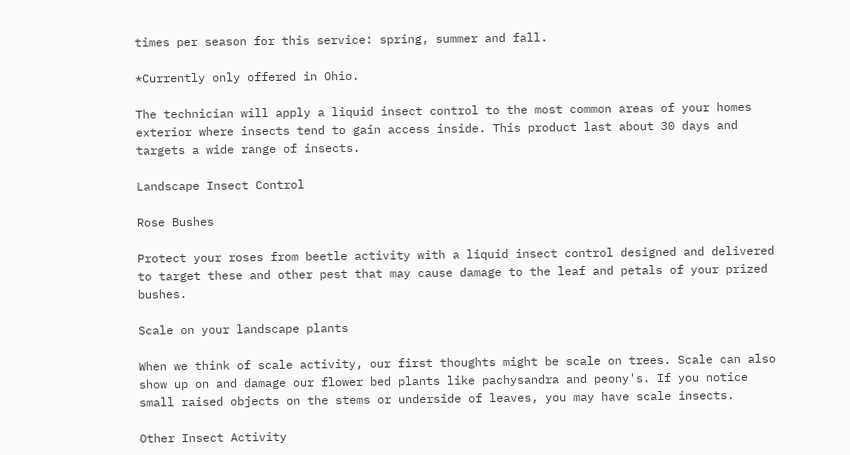times per season for this service: spring, summer and fall.

*Currently only offered in Ohio.

The technician will apply a liquid insect control to the most common areas of your homes exterior where insects tend to gain access inside. This product last about 30 days and targets a wide range of insects.

Landscape Insect Control

Rose Bushes

Protect your roses from beetle activity with a liquid insect control designed and delivered to target these and other pest that may cause damage to the leaf and petals of your prized bushes.

Scale on your landscape plants

When we think of scale activity, our first thoughts might be scale on trees. Scale can also show up on and damage our flower bed plants like pachysandra and peony's. If you notice small raised objects on the stems or underside of leaves, you may have scale insects.

Other Insect Activity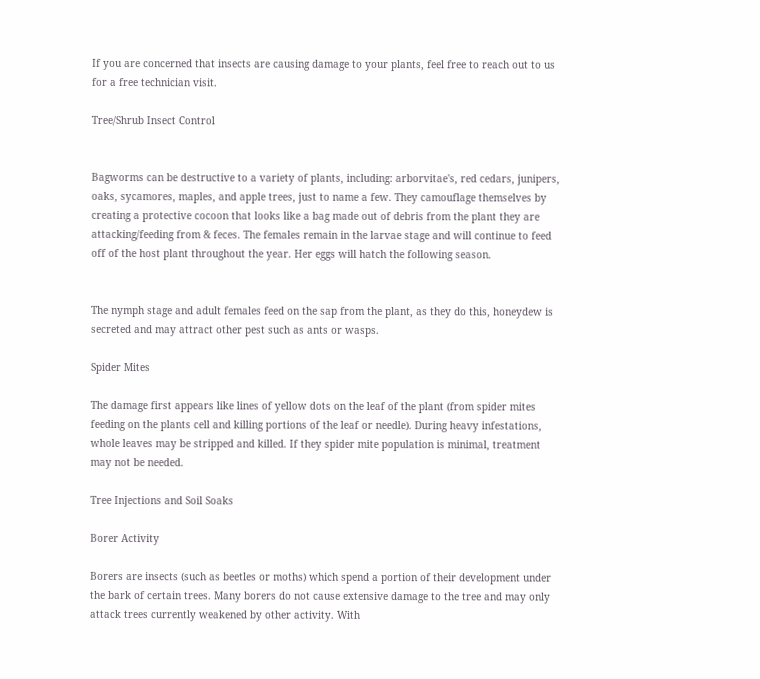If you are concerned that insects are causing damage to your plants, feel free to reach out to us for a free technician visit.

Tree/Shrub Insect Control


Bagworms can be destructive to a variety of plants, including: arborvitae's, red cedars, junipers, oaks, sycamores, maples, and apple trees, just to name a few. They camouflage themselves by creating a protective cocoon that looks like a bag made out of debris from the plant they are attacking/feeding from & feces. The females remain in the larvae stage and will continue to feed off of the host plant throughout the year. Her eggs will hatch the following season.


The nymph stage and adult females feed on the sap from the plant, as they do this, honeydew is secreted and may attract other pest such as ants or wasps.

Spider Mites

The damage first appears like lines of yellow dots on the leaf of the plant (from spider mites feeding on the plants cell and killing portions of the leaf or needle). During heavy infestations, whole leaves may be stripped and killed. If they spider mite population is minimal, treatment may not be needed.

Tree Injections and Soil Soaks

Borer Activity

Borers are insects (such as beetles or moths) which spend a portion of their development under the bark of certain trees. Many borers do not cause extensive damage to the tree and may only attack trees currently weakened by other activity. With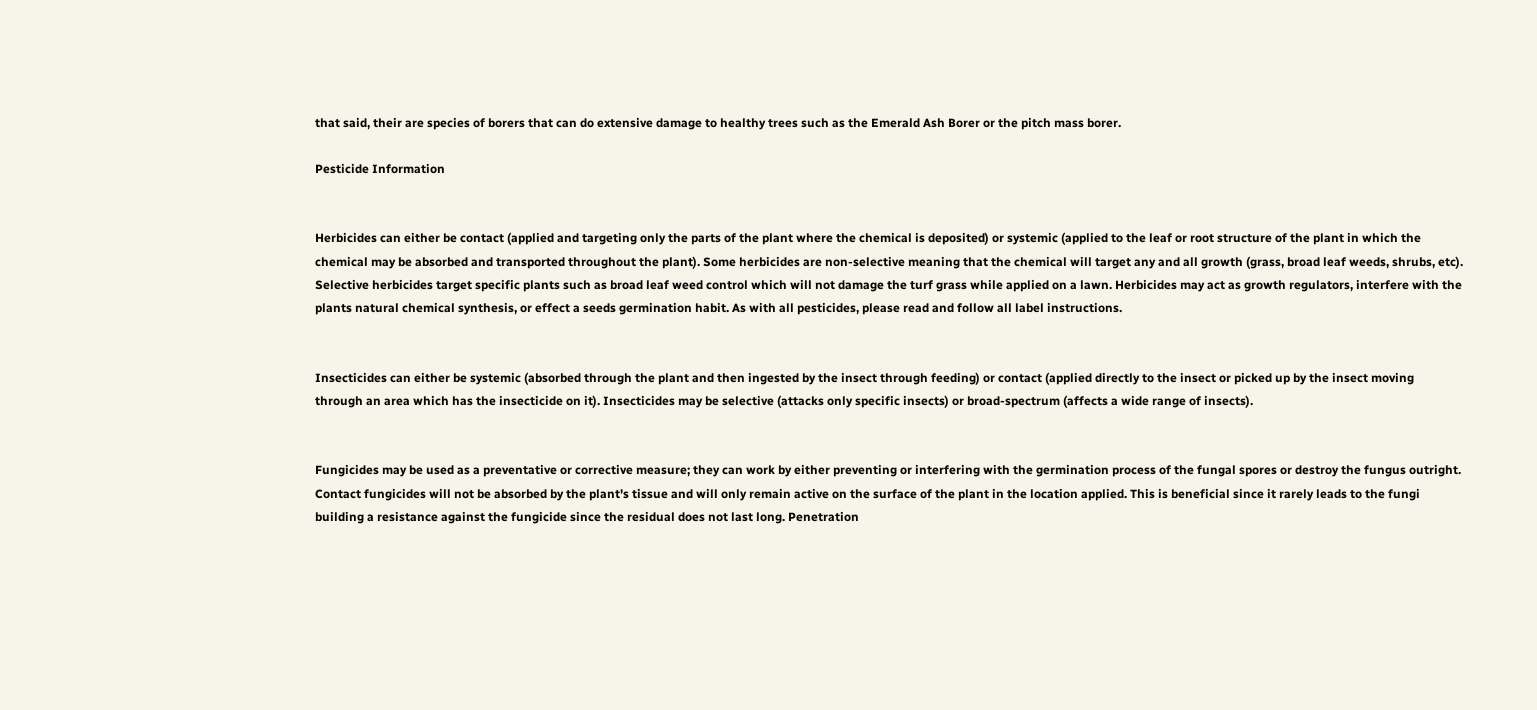that said, their are species of borers that can do extensive damage to healthy trees such as the Emerald Ash Borer or the pitch mass borer.

Pesticide Information


Herbicides can either be contact (applied and targeting only the parts of the plant where the chemical is deposited) or systemic (applied to the leaf or root structure of the plant in which the chemical may be absorbed and transported throughout the plant). Some herbicides are non-selective meaning that the chemical will target any and all growth (grass, broad leaf weeds, shrubs, etc). Selective herbicides target specific plants such as broad leaf weed control which will not damage the turf grass while applied on a lawn. Herbicides may act as growth regulators, interfere with the plants natural chemical synthesis, or effect a seeds germination habit. As with all pesticides, please read and follow all label instructions.


Insecticides can either be systemic (absorbed through the plant and then ingested by the insect through feeding) or contact (applied directly to the insect or picked up by the insect moving through an area which has the insecticide on it). Insecticides may be selective (attacks only specific insects) or broad-spectrum (affects a wide range of insects).


Fungicides may be used as a preventative or corrective measure; they can work by either preventing or interfering with the germination process of the fungal spores or destroy the fungus outright. Contact fungicides will not be absorbed by the plant's tissue and will only remain active on the surface of the plant in the location applied. This is beneficial since it rarely leads to the fungi building a resistance against the fungicide since the residual does not last long. Penetration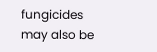fungicides may also be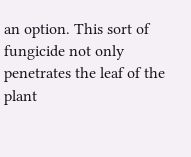an option. This sort of fungicide not only penetrates the leaf of the plant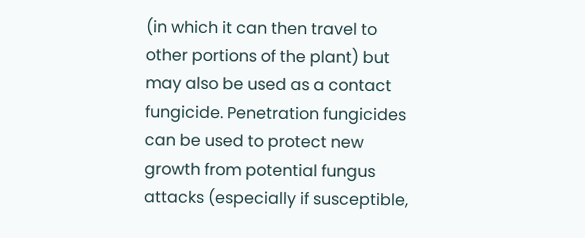(in which it can then travel to other portions of the plant) but may also be used as a contact fungicide. Penetration fungicides can be used to protect new growth from potential fungus attacks (especially if susceptible,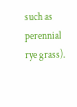such as perennial rye grass).